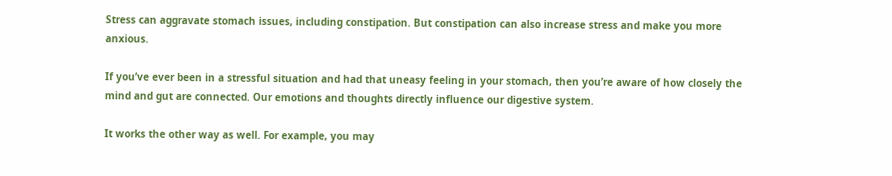Stress can aggravate stomach issues, including constipation. But constipation can also increase stress and make you more anxious.

If you’ve ever been in a stressful situation and had that uneasy feeling in your stomach, then you’re aware of how closely the mind and gut are connected. Our emotions and thoughts directly influence our digestive system.

It works the other way as well. For example, you may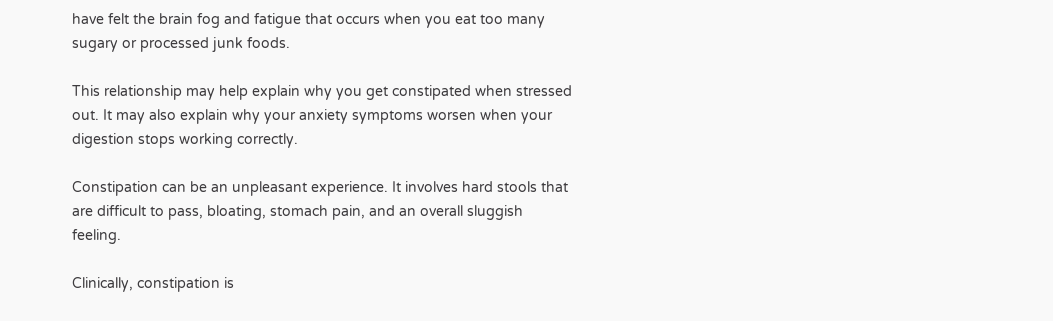have felt the brain fog and fatigue that occurs when you eat too many sugary or processed junk foods.

This relationship may help explain why you get constipated when stressed out. It may also explain why your anxiety symptoms worsen when your digestion stops working correctly.

Constipation can be an unpleasant experience. It involves hard stools that are difficult to pass, bloating, stomach pain, and an overall sluggish feeling.

Clinically, constipation is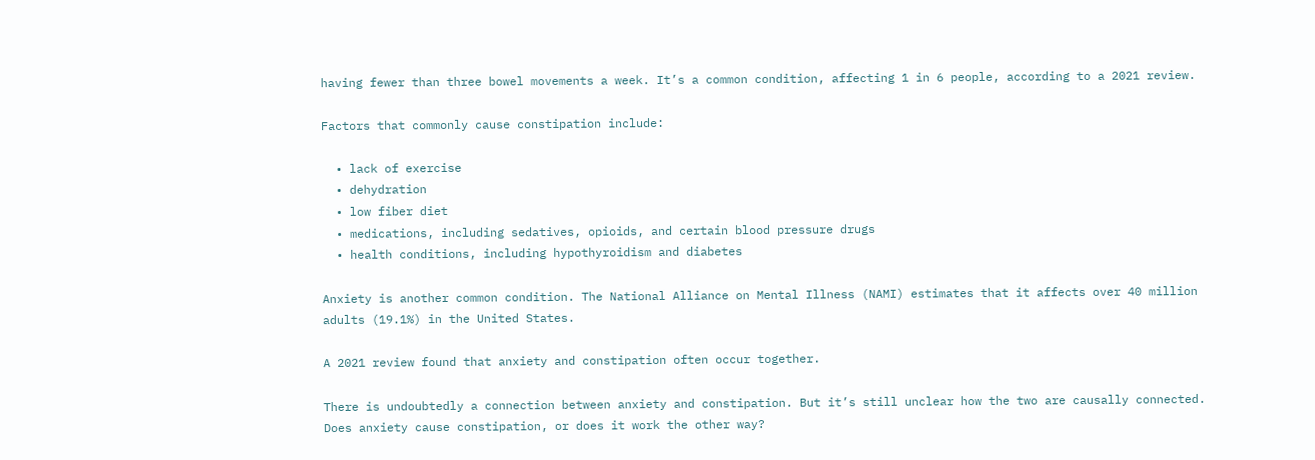having fewer than three bowel movements a week. It’s a common condition, affecting 1 in 6 people, according to a 2021 review.

Factors that commonly cause constipation include:

  • lack of exercise
  • dehydration
  • low fiber diet
  • medications, including sedatives, opioids, and certain blood pressure drugs
  • health conditions, including hypothyroidism and diabetes

Anxiety is another common condition. The National Alliance on Mental Illness (NAMI) estimates that it affects over 40 million adults (19.1%) in the United States.

A 2021 review found that anxiety and constipation often occur together.

There is undoubtedly a connection between anxiety and constipation. But it’s still unclear how the two are causally connected. Does anxiety cause constipation, or does it work the other way?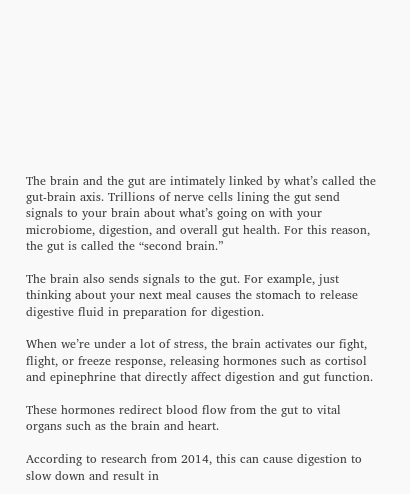The brain and the gut are intimately linked by what’s called the gut-brain axis. Trillions of nerve cells lining the gut send signals to your brain about what’s going on with your microbiome, digestion, and overall gut health. For this reason, the gut is called the “second brain.”

The brain also sends signals to the gut. For example, just thinking about your next meal causes the stomach to release digestive fluid in preparation for digestion.

When we’re under a lot of stress, the brain activates our fight, flight, or freeze response, releasing hormones such as cortisol and epinephrine that directly affect digestion and gut function.

These hormones redirect blood flow from the gut to vital organs such as the brain and heart.

According to research from 2014, this can cause digestion to slow down and result in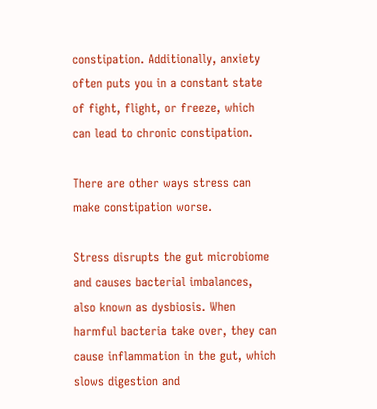constipation. Additionally, anxiety often puts you in a constant state of fight, flight, or freeze, which can lead to chronic constipation.

There are other ways stress can make constipation worse.

Stress disrupts the gut microbiome and causes bacterial imbalances, also known as dysbiosis. When harmful bacteria take over, they can cause inflammation in the gut, which slows digestion and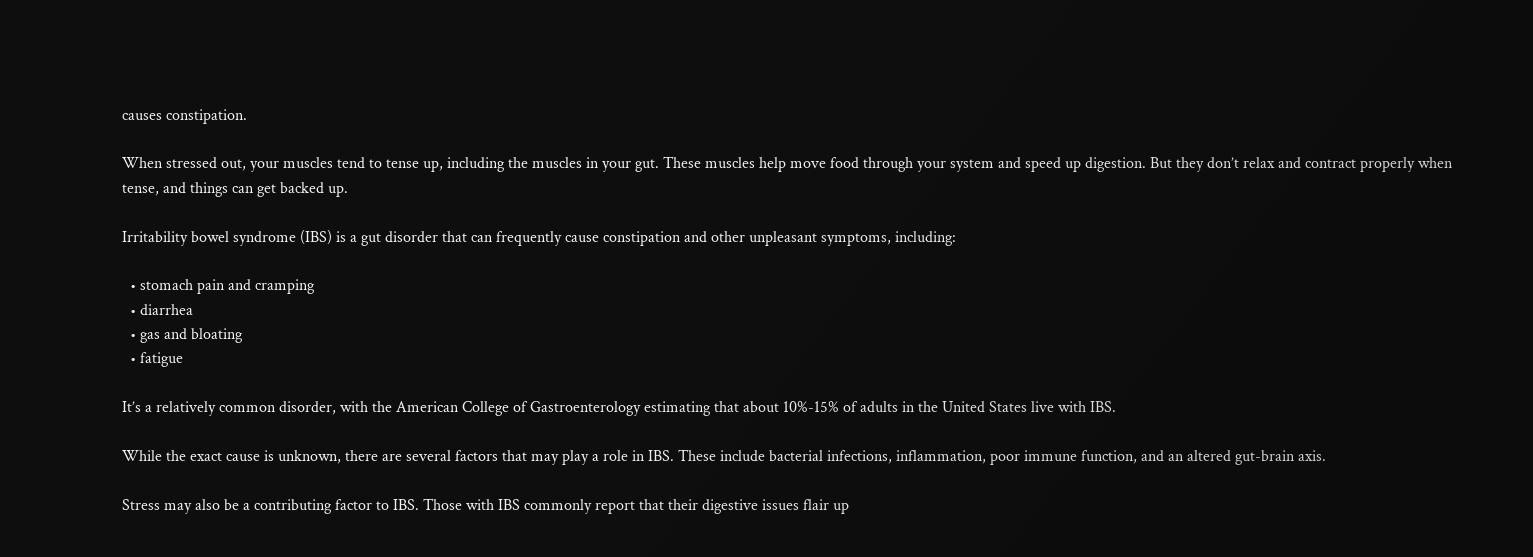causes constipation.

When stressed out, your muscles tend to tense up, including the muscles in your gut. These muscles help move food through your system and speed up digestion. But they don’t relax and contract properly when tense, and things can get backed up.

Irritability bowel syndrome (IBS) is a gut disorder that can frequently cause constipation and other unpleasant symptoms, including:

  • stomach pain and cramping
  • diarrhea
  • gas and bloating
  • fatigue

It’s a relatively common disorder, with the American College of Gastroenterology estimating that about 10%-15% of adults in the United States live with IBS.

While the exact cause is unknown, there are several factors that may play a role in IBS. These include bacterial infections, inflammation, poor immune function, and an altered gut-brain axis.

Stress may also be a contributing factor to IBS. Those with IBS commonly report that their digestive issues flair up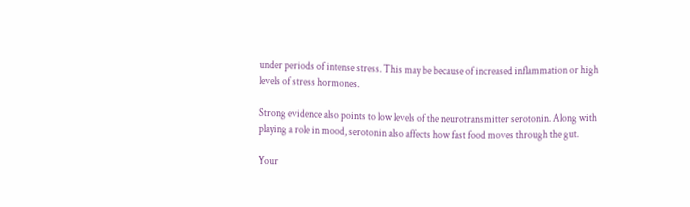under periods of intense stress. This may be because of increased inflammation or high levels of stress hormones.

Strong evidence also points to low levels of the neurotransmitter serotonin. Along with playing a role in mood, serotonin also affects how fast food moves through the gut.

Your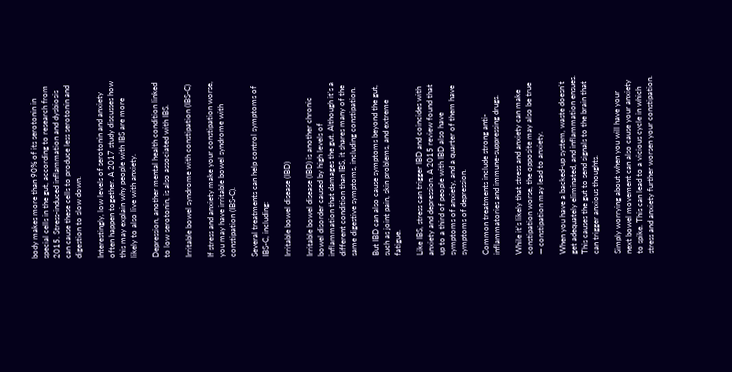body makes more than 90% of its serotonin in special cells in the gut, according to research from 2015. Stress-induced inflammation and dysbiosis can cause these cells to produce less serotonin and digestion to slow down.

Interestingly, low levels of serotonin and anxiety often happen together. A 2017 study discusses how this may explain why people with IBS are more likely to also live with anxiety.

Depression, another mental health condition linked to low serotonin, is also associated with IBS.

Irritable bowel syndrome with constipation (IBS-C)

If stress and anxiety make your constipation worse, you may have irritable bowel syndrome with constipation (IBS-C).

Several treatments can help control symptoms of IBS-C, including:

Irritable bowel disease (IBD)

Irritable bowel disease (IBD) is another chronic bowel disorder caused by high levels of inflammation that damages the gut. Although it’s a different condition than IBS, it shares many of the same digestive symptoms, including constipation.

But IBD can also cause symptoms beyond the gut, such as joint pain, skin problems, and extreme fatigue.

Like IBS, stress can trigger IBD and coincides with anxiety and depression. A 2015 review found that up to a third of people with IBD also have symptoms of anxiety, and a quarter of them have symptoms of depression.

Common treatments include strong anti-inflammatories and immune-suppressing drugs.

While it’s likely that stress and anxiety can make constipation worse, the opposite may also be true — constipation may lead to anxiety.

When you have a backed-up system, waste doesn’t get adequately eliminated, and inflammation ensues. This causes the gut to send signals to the brain that can trigger anxious thoughts.

Simply worrying about when you will have your next bowel movement can also cause your anxiety to spike. This can lead to a vicious cycle in which stress and anxiety further worsen your constipation.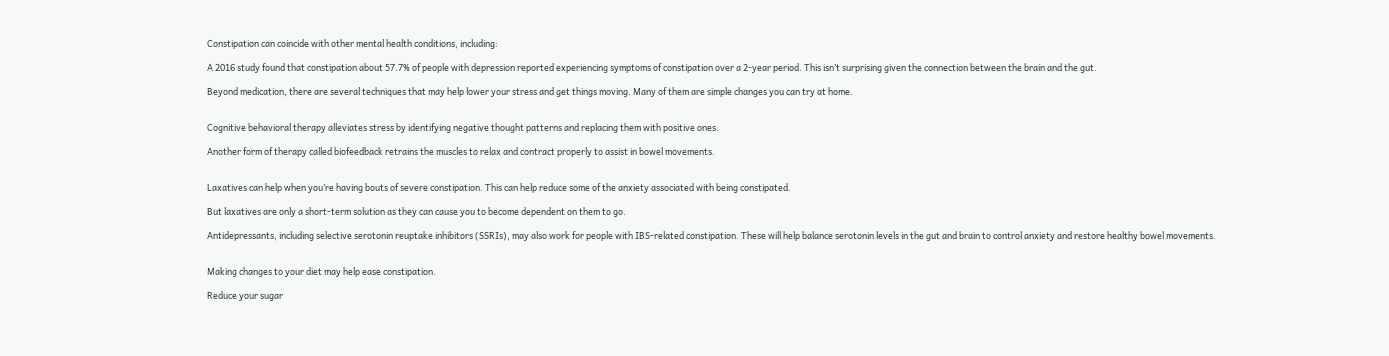Constipation can coincide with other mental health conditions, including:

A 2016 study found that constipation about 57.7% of people with depression reported experiencing symptoms of constipation over a 2-year period. This isn’t surprising given the connection between the brain and the gut.

Beyond medication, there are several techniques that may help lower your stress and get things moving. Many of them are simple changes you can try at home.


Cognitive behavioral therapy alleviates stress by identifying negative thought patterns and replacing them with positive ones.

Another form of therapy called biofeedback retrains the muscles to relax and contract properly to assist in bowel movements.


Laxatives can help when you’re having bouts of severe constipation. This can help reduce some of the anxiety associated with being constipated.

But laxatives are only a short-term solution as they can cause you to become dependent on them to go.

Antidepressants, including selective serotonin reuptake inhibitors (SSRIs), may also work for people with IBS-related constipation. These will help balance serotonin levels in the gut and brain to control anxiety and restore healthy bowel movements.


Making changes to your diet may help ease constipation.

Reduce your sugar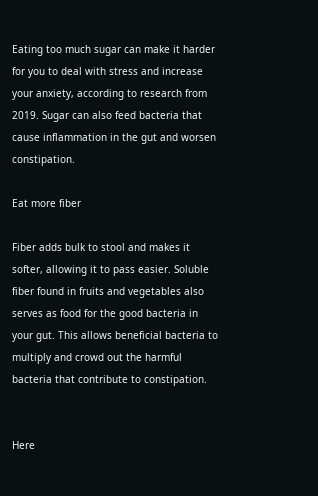Eating too much sugar can make it harder for you to deal with stress and increase your anxiety, according to research from 2019. Sugar can also feed bacteria that cause inflammation in the gut and worsen constipation.

Eat more fiber

Fiber adds bulk to stool and makes it softer, allowing it to pass easier. Soluble fiber found in fruits and vegetables also serves as food for the good bacteria in your gut. This allows beneficial bacteria to multiply and crowd out the harmful bacteria that contribute to constipation.


Here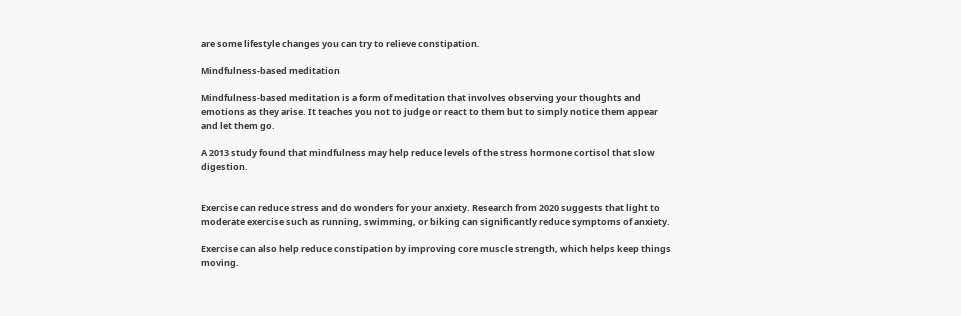are some lifestyle changes you can try to relieve constipation.

Mindfulness-based meditation

Mindfulness-based meditation is a form of meditation that involves observing your thoughts and emotions as they arise. It teaches you not to judge or react to them but to simply notice them appear and let them go.

A 2013 study found that mindfulness may help reduce levels of the stress hormone cortisol that slow digestion.


Exercise can reduce stress and do wonders for your anxiety. Research from 2020 suggests that light to moderate exercise such as running, swimming, or biking can significantly reduce symptoms of anxiety.

Exercise can also help reduce constipation by improving core muscle strength, which helps keep things moving.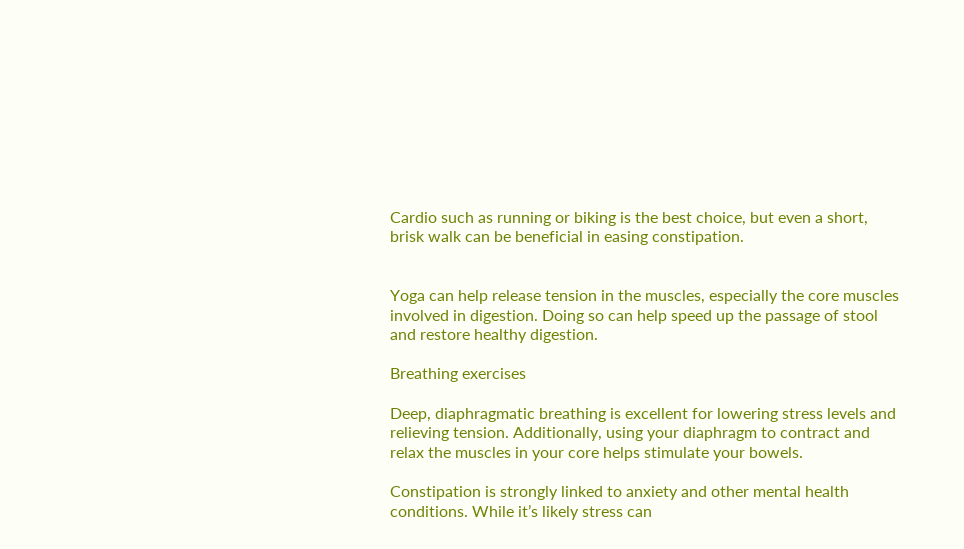Cardio such as running or biking is the best choice, but even a short, brisk walk can be beneficial in easing constipation.


Yoga can help release tension in the muscles, especially the core muscles involved in digestion. Doing so can help speed up the passage of stool and restore healthy digestion.

Breathing exercises

Deep, diaphragmatic breathing is excellent for lowering stress levels and relieving tension. Additionally, using your diaphragm to contract and relax the muscles in your core helps stimulate your bowels.

Constipation is strongly linked to anxiety and other mental health conditions. While it’s likely stress can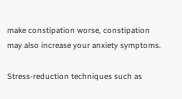make constipation worse, constipation may also increase your anxiety symptoms.

Stress-reduction techniques such as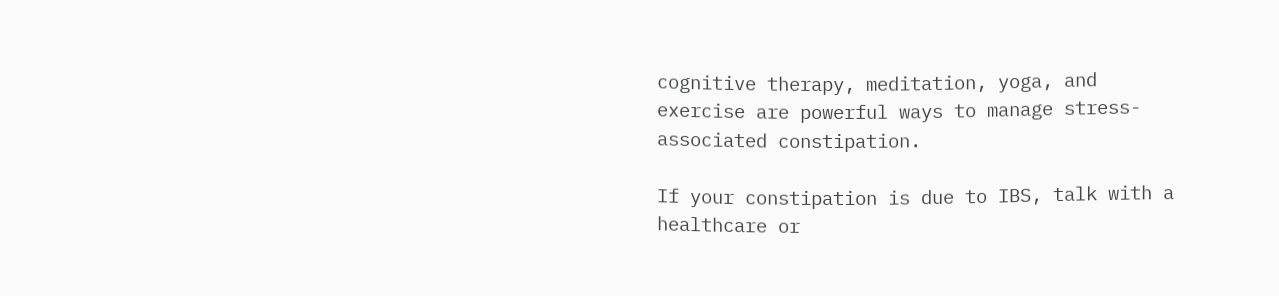cognitive therapy, meditation, yoga, and exercise are powerful ways to manage stress-associated constipation.

If your constipation is due to IBS, talk with a healthcare or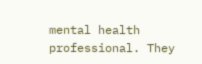mental health professional. They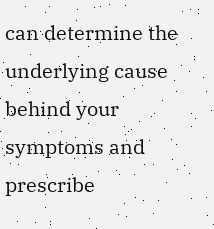can determine the underlying cause behind your symptoms and prescribe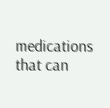medications that can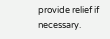provide relief if necessary.